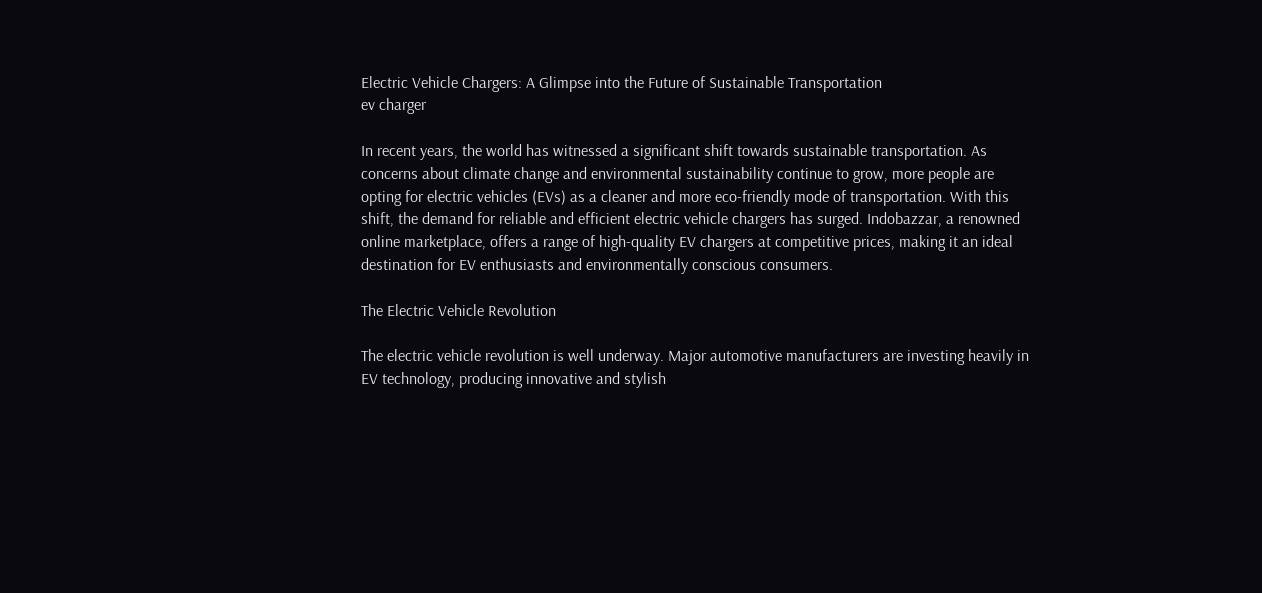Electric Vehicle Chargers: A Glimpse into the Future of Sustainable Transportation
ev charger

In recent years, the world has witnessed a significant shift towards sustainable transportation. As concerns about climate change and environmental sustainability continue to grow, more people are opting for electric vehicles (EVs) as a cleaner and more eco-friendly mode of transportation. With this shift, the demand for reliable and efficient electric vehicle chargers has surged. Indobazzar, a renowned online marketplace, offers a range of high-quality EV chargers at competitive prices, making it an ideal destination for EV enthusiasts and environmentally conscious consumers.

The Electric Vehicle Revolution

The electric vehicle revolution is well underway. Major automotive manufacturers are investing heavily in EV technology, producing innovative and stylish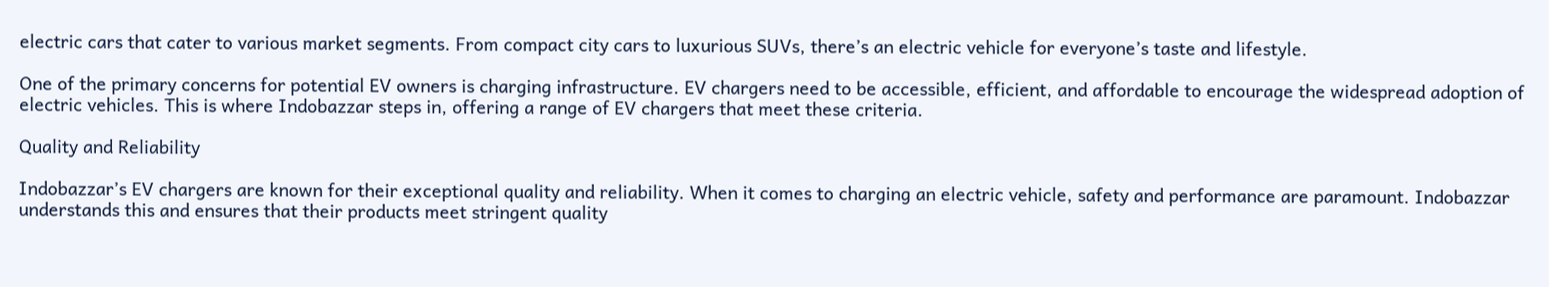electric cars that cater to various market segments. From compact city cars to luxurious SUVs, there’s an electric vehicle for everyone’s taste and lifestyle.

One of the primary concerns for potential EV owners is charging infrastructure. EV chargers need to be accessible, efficient, and affordable to encourage the widespread adoption of electric vehicles. This is where Indobazzar steps in, offering a range of EV chargers that meet these criteria.

Quality and Reliability

Indobazzar’s EV chargers are known for their exceptional quality and reliability. When it comes to charging an electric vehicle, safety and performance are paramount. Indobazzar understands this and ensures that their products meet stringent quality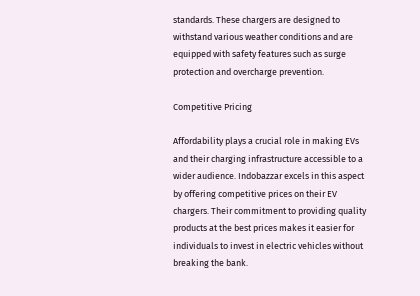standards. These chargers are designed to withstand various weather conditions and are equipped with safety features such as surge protection and overcharge prevention.

Competitive Pricing

Affordability plays a crucial role in making EVs and their charging infrastructure accessible to a wider audience. Indobazzar excels in this aspect by offering competitive prices on their EV chargers. Their commitment to providing quality products at the best prices makes it easier for individuals to invest in electric vehicles without breaking the bank.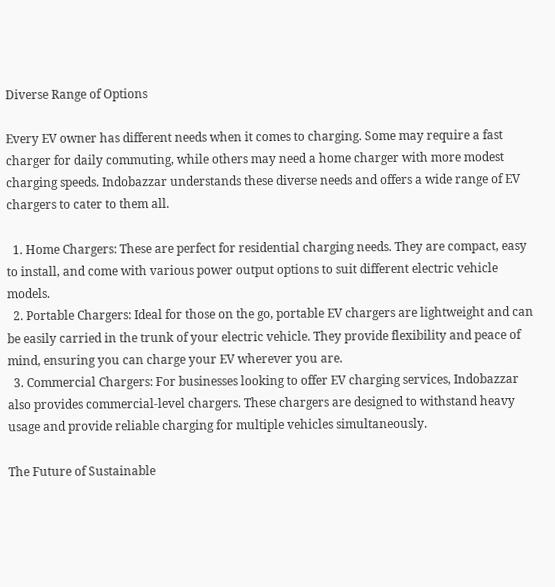Diverse Range of Options

Every EV owner has different needs when it comes to charging. Some may require a fast charger for daily commuting, while others may need a home charger with more modest charging speeds. Indobazzar understands these diverse needs and offers a wide range of EV chargers to cater to them all.

  1. Home Chargers: These are perfect for residential charging needs. They are compact, easy to install, and come with various power output options to suit different electric vehicle models.
  2. Portable Chargers: Ideal for those on the go, portable EV chargers are lightweight and can be easily carried in the trunk of your electric vehicle. They provide flexibility and peace of mind, ensuring you can charge your EV wherever you are.
  3. Commercial Chargers: For businesses looking to offer EV charging services, Indobazzar also provides commercial-level chargers. These chargers are designed to withstand heavy usage and provide reliable charging for multiple vehicles simultaneously.

The Future of Sustainable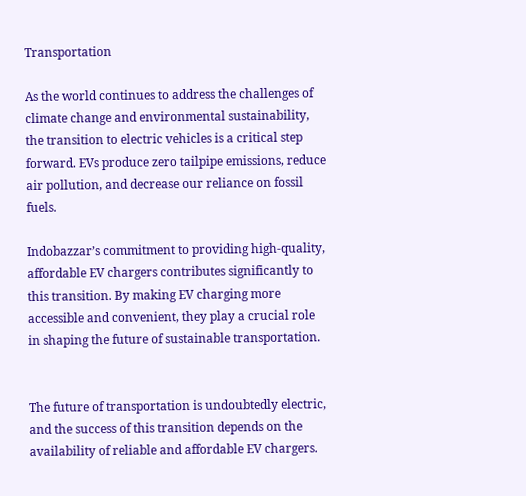Transportation

As the world continues to address the challenges of climate change and environmental sustainability, the transition to electric vehicles is a critical step forward. EVs produce zero tailpipe emissions, reduce air pollution, and decrease our reliance on fossil fuels.

Indobazzar’s commitment to providing high-quality, affordable EV chargers contributes significantly to this transition. By making EV charging more accessible and convenient, they play a crucial role in shaping the future of sustainable transportation.


The future of transportation is undoubtedly electric, and the success of this transition depends on the availability of reliable and affordable EV chargers.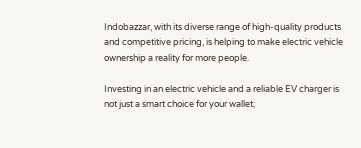Indobazzar, with its diverse range of high-quality products and competitive pricing, is helping to make electric vehicle ownership a reality for more people.

Investing in an electric vehicle and a reliable EV charger is not just a smart choice for your wallet;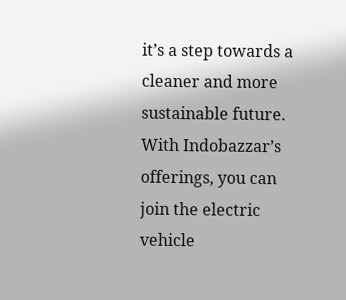it’s a step towards a cleaner and more sustainable future. With Indobazzar’s offerings, you can join the electric vehicle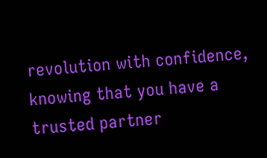revolution with confidence, knowing that you have a trusted partner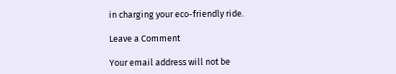in charging your eco-friendly ride.

Leave a Comment

Your email address will not be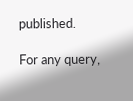published.

For any query,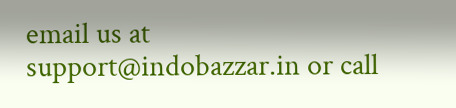email us at support@indobazzar.in or call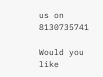us on 8130735741

Would you like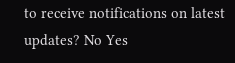to receive notifications on latest updates? No Yes